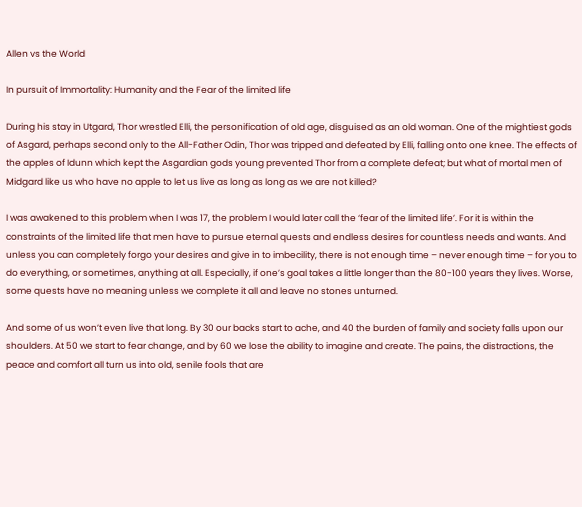Allen vs the World

In pursuit of Immortality: Humanity and the Fear of the limited life

During his stay in Utgard, Thor wrestled Elli, the personification of old age, disguised as an old woman. One of the mightiest gods of Asgard, perhaps second only to the All-Father Odin, Thor was tripped and defeated by Elli, falling onto one knee. The effects of the apples of Idunn which kept the Asgardian gods young prevented Thor from a complete defeat; but what of mortal men of Midgard like us who have no apple to let us live as long as long as we are not killed?

I was awakened to this problem when I was 17, the problem I would later call the ‘fear of the limited life’. For it is within the constraints of the limited life that men have to pursue eternal quests and endless desires for countless needs and wants. And unless you can completely forgo your desires and give in to imbecility, there is not enough time – never enough time – for you to do everything, or sometimes, anything at all. Especially, if one’s goal takes a little longer than the 80-100 years they lives. Worse, some quests have no meaning unless we complete it all and leave no stones unturned.

And some of us won’t even live that long. By 30 our backs start to ache, and 40 the burden of family and society falls upon our shoulders. At 50 we start to fear change, and by 60 we lose the ability to imagine and create. The pains, the distractions, the peace and comfort all turn us into old, senile fools that are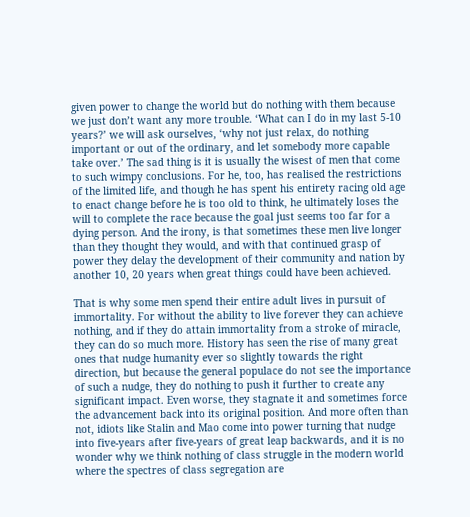given power to change the world but do nothing with them because we just don’t want any more trouble. ‘What can I do in my last 5-10 years?’ we will ask ourselves, ‘why not just relax, do nothing important or out of the ordinary, and let somebody more capable take over.’ The sad thing is it is usually the wisest of men that come to such wimpy conclusions. For he, too, has realised the restrictions of the limited life, and though he has spent his entirety racing old age to enact change before he is too old to think, he ultimately loses the will to complete the race because the goal just seems too far for a dying person. And the irony, is that sometimes these men live longer than they thought they would, and with that continued grasp of power they delay the development of their community and nation by another 10, 20 years when great things could have been achieved.

That is why some men spend their entire adult lives in pursuit of immortality. For without the ability to live forever they can achieve nothing, and if they do attain immortality from a stroke of miracle, they can do so much more. History has seen the rise of many great ones that nudge humanity ever so slightly towards the right direction, but because the general populace do not see the importance of such a nudge, they do nothing to push it further to create any significant impact. Even worse, they stagnate it and sometimes force the advancement back into its original position. And more often than not, idiots like Stalin and Mao come into power turning that nudge into five-years after five-years of great leap backwards, and it is no wonder why we think nothing of class struggle in the modern world where the spectres of class segregation are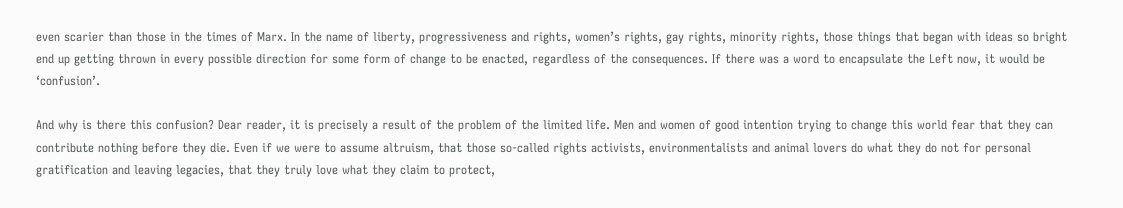even scarier than those in the times of Marx. In the name of liberty, progressiveness and rights, women’s rights, gay rights, minority rights, those things that began with ideas so bright end up getting thrown in every possible direction for some form of change to be enacted, regardless of the consequences. If there was a word to encapsulate the Left now, it would be ‘confusion’.

And why is there this confusion? Dear reader, it is precisely a result of the problem of the limited life. Men and women of good intention trying to change this world fear that they can contribute nothing before they die. Even if we were to assume altruism, that those so-called rights activists, environmentalists and animal lovers do what they do not for personal gratification and leaving legacies, that they truly love what they claim to protect,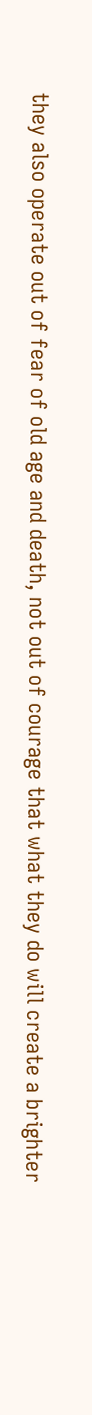they also operate out of fear of old age and death, not out of courage that what they do will create a brighter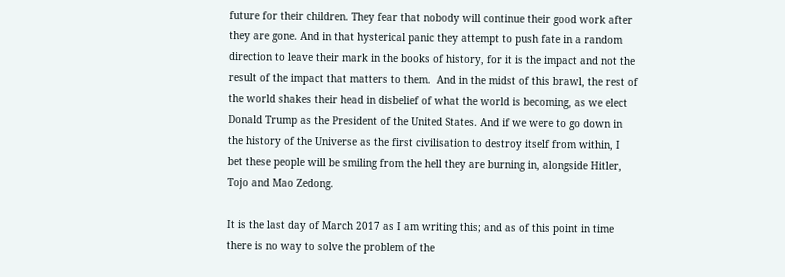future for their children. They fear that nobody will continue their good work after they are gone. And in that hysterical panic they attempt to push fate in a random direction to leave their mark in the books of history, for it is the impact and not the result of the impact that matters to them.  And in the midst of this brawl, the rest of the world shakes their head in disbelief of what the world is becoming, as we elect Donald Trump as the President of the United States. And if we were to go down in the history of the Universe as the first civilisation to destroy itself from within, I bet these people will be smiling from the hell they are burning in, alongside Hitler, Tojo and Mao Zedong.

It is the last day of March 2017 as I am writing this; and as of this point in time there is no way to solve the problem of the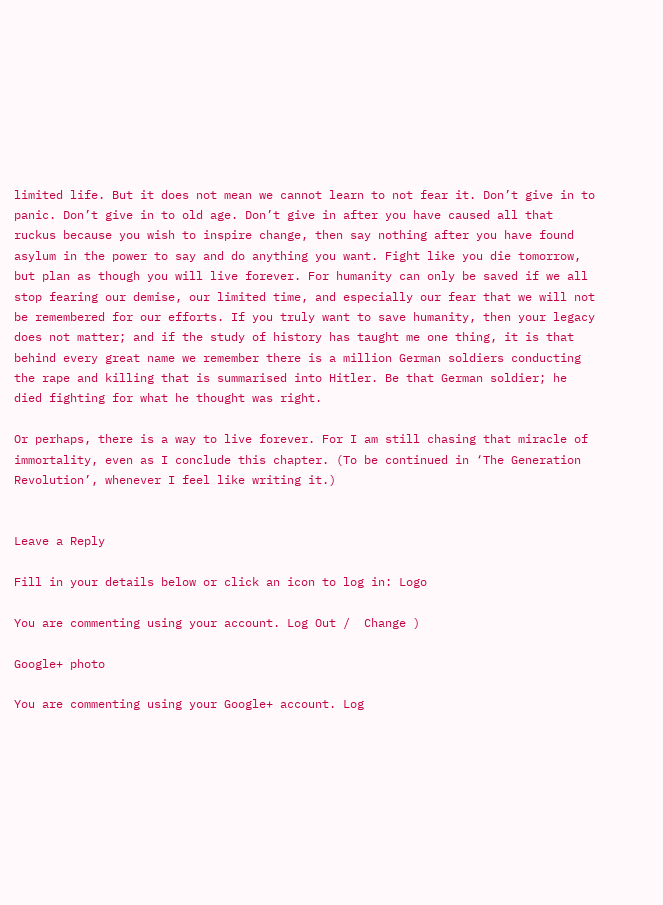limited life. But it does not mean we cannot learn to not fear it. Don’t give in to panic. Don’t give in to old age. Don’t give in after you have caused all that ruckus because you wish to inspire change, then say nothing after you have found asylum in the power to say and do anything you want. Fight like you die tomorrow, but plan as though you will live forever. For humanity can only be saved if we all stop fearing our demise, our limited time, and especially our fear that we will not be remembered for our efforts. If you truly want to save humanity, then your legacy does not matter; and if the study of history has taught me one thing, it is that behind every great name we remember there is a million German soldiers conducting the rape and killing that is summarised into Hitler. Be that German soldier; he died fighting for what he thought was right.

Or perhaps, there is a way to live forever. For I am still chasing that miracle of immortality, even as I conclude this chapter. (To be continued in ‘The Generation Revolution’, whenever I feel like writing it.)


Leave a Reply

Fill in your details below or click an icon to log in: Logo

You are commenting using your account. Log Out /  Change )

Google+ photo

You are commenting using your Google+ account. Log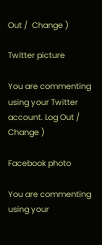Out /  Change )

Twitter picture

You are commenting using your Twitter account. Log Out /  Change )

Facebook photo

You are commenting using your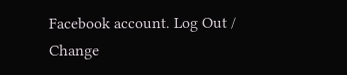Facebook account. Log Out /  Change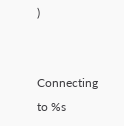)


Connecting to %s